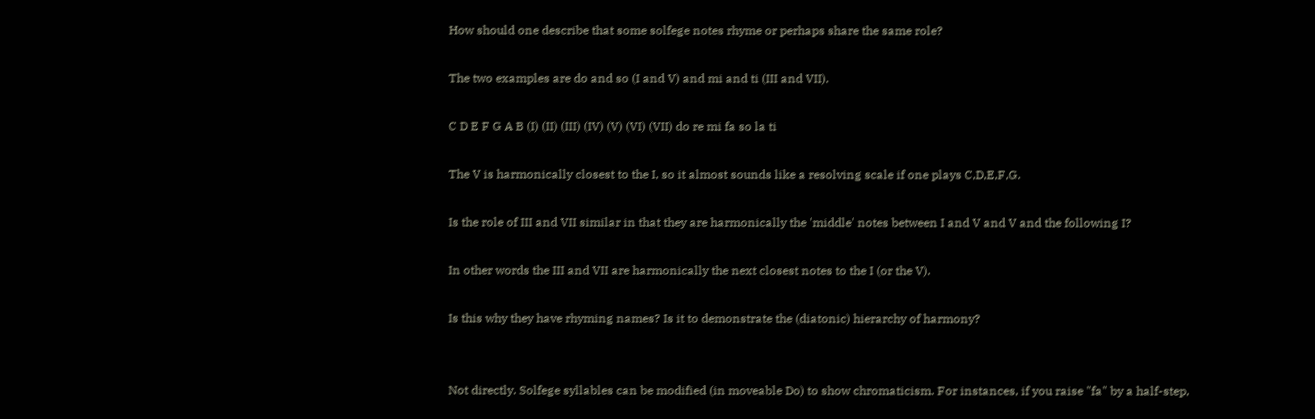How should one describe that some solfege notes rhyme or perhaps share the same role?

The two examples are do and so (I and V) and mi and ti (III and VII).

C D E F G A B (I) (II) (III) (IV) (V) (VI) (VII) do re mi fa so la ti

The V is harmonically closest to the I, so it almost sounds like a resolving scale if one plays C,D,E,F,G.

Is the role of III and VII similar in that they are harmonically the 'middle' notes between I and V and V and the following I?

In other words the III and VII are harmonically the next closest notes to the I (or the V).

Is this why they have rhyming names? Is it to demonstrate the (diatonic) hierarchy of harmony?


Not directly. Solfege syllables can be modified (in moveable Do) to show chromaticism. For instances, if you raise "fa" by a half-step,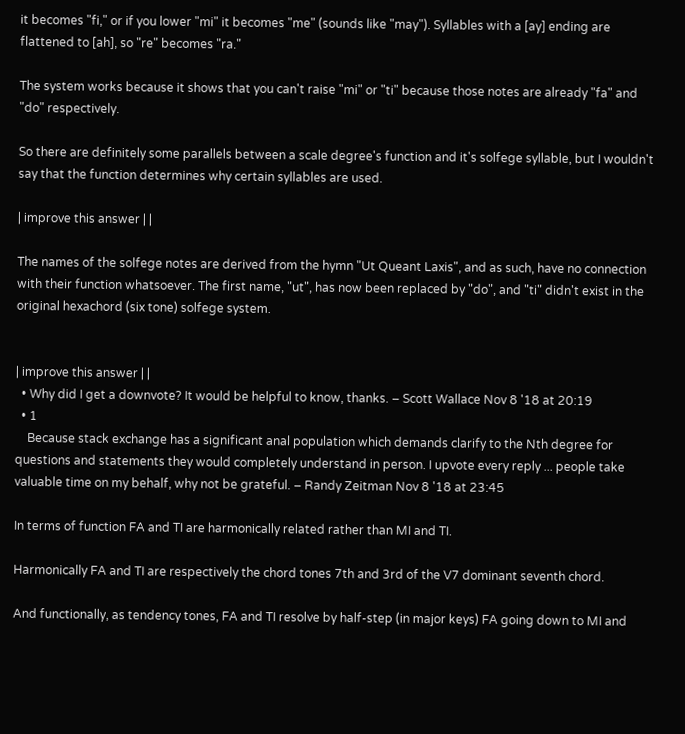it becomes "fi," or if you lower "mi" it becomes "me" (sounds like "may"). Syllables with a [ay] ending are flattened to [ah], so "re" becomes "ra."

The system works because it shows that you can't raise "mi" or "ti" because those notes are already "fa" and "do" respectively.

So there are definitely some parallels between a scale degree's function and it's solfege syllable, but I wouldn't say that the function determines why certain syllables are used.

| improve this answer | |

The names of the solfege notes are derived from the hymn "Ut Queant Laxis", and as such, have no connection with their function whatsoever. The first name, "ut", has now been replaced by "do", and "ti" didn't exist in the original hexachord (six tone) solfege system.


| improve this answer | |
  • Why did I get a downvote? It would be helpful to know, thanks. – Scott Wallace Nov 8 '18 at 20:19
  • 1
    Because stack exchange has a significant anal population which demands clarify to the Nth degree for questions and statements they would completely understand in person. I upvote every reply ... people take valuable time on my behalf, why not be grateful. – Randy Zeitman Nov 8 '18 at 23:45

In terms of function FA and TI are harmonically related rather than MI and TI.

Harmonically FA and TI are respectively the chord tones 7th and 3rd of the V7 dominant seventh chord.

And functionally, as tendency tones, FA and TI resolve by half-step (in major keys) FA going down to MI and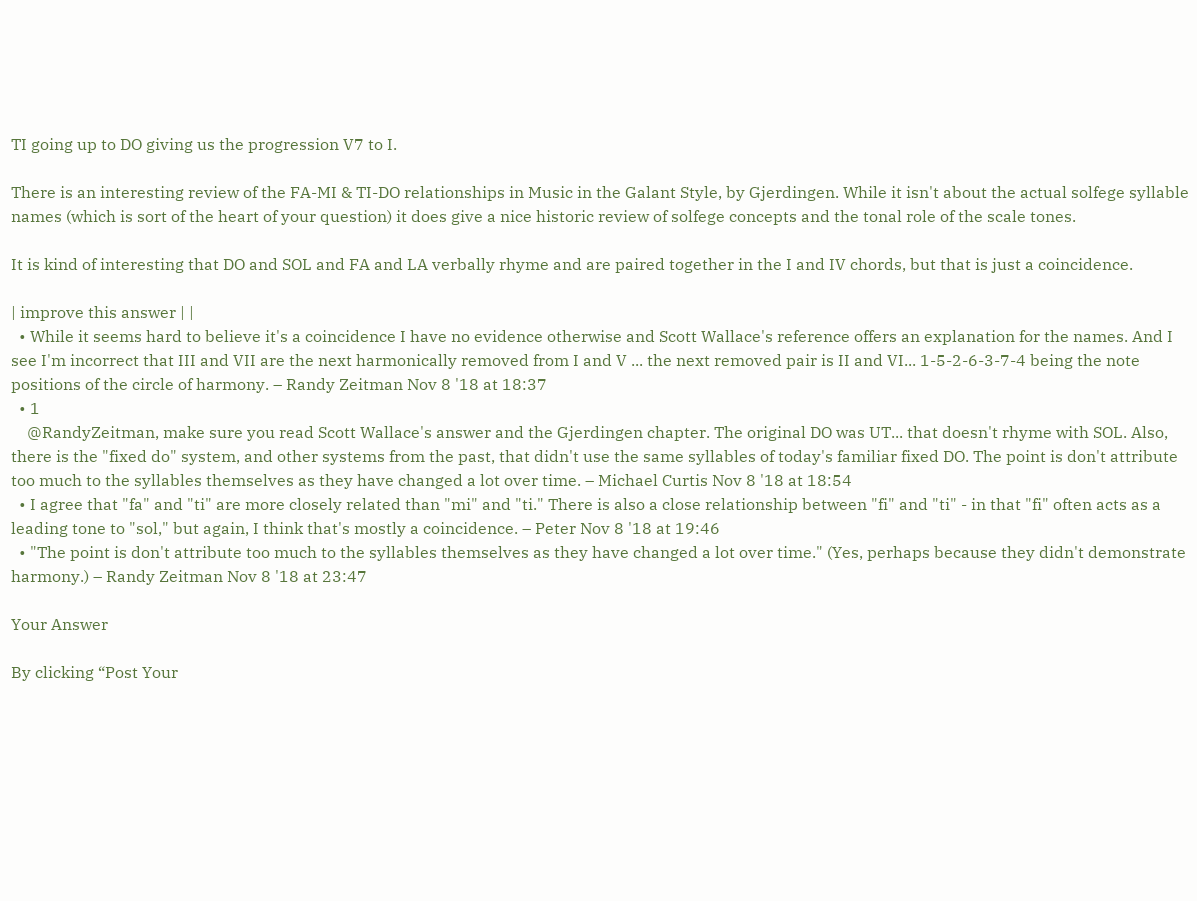TI going up to DO giving us the progression V7 to I.

There is an interesting review of the FA-MI & TI-DO relationships in Music in the Galant Style, by Gjerdingen. While it isn't about the actual solfege syllable names (which is sort of the heart of your question) it does give a nice historic review of solfege concepts and the tonal role of the scale tones.

It is kind of interesting that DO and SOL and FA and LA verbally rhyme and are paired together in the I and IV chords, but that is just a coincidence.

| improve this answer | |
  • While it seems hard to believe it's a coincidence I have no evidence otherwise and Scott Wallace's reference offers an explanation for the names. And I see I'm incorrect that III and VII are the next harmonically removed from I and V ... the next removed pair is II and VI... 1-5-2-6-3-7-4 being the note positions of the circle of harmony. – Randy Zeitman Nov 8 '18 at 18:37
  • 1
    @RandyZeitman, make sure you read Scott Wallace's answer and the Gjerdingen chapter. The original DO was UT... that doesn't rhyme with SOL. Also, there is the "fixed do" system, and other systems from the past, that didn't use the same syllables of today's familiar fixed DO. The point is don't attribute too much to the syllables themselves as they have changed a lot over time. – Michael Curtis Nov 8 '18 at 18:54
  • I agree that "fa" and "ti" are more closely related than "mi" and "ti." There is also a close relationship between "fi" and "ti" - in that "fi" often acts as a leading tone to "sol," but again, I think that's mostly a coincidence. – Peter Nov 8 '18 at 19:46
  • "The point is don't attribute too much to the syllables themselves as they have changed a lot over time." (Yes, perhaps because they didn't demonstrate harmony.) – Randy Zeitman Nov 8 '18 at 23:47

Your Answer

By clicking “Post Your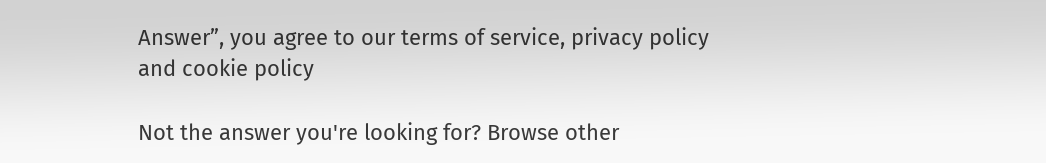Answer”, you agree to our terms of service, privacy policy and cookie policy

Not the answer you're looking for? Browse other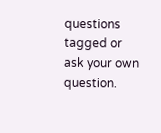questions tagged or ask your own question.